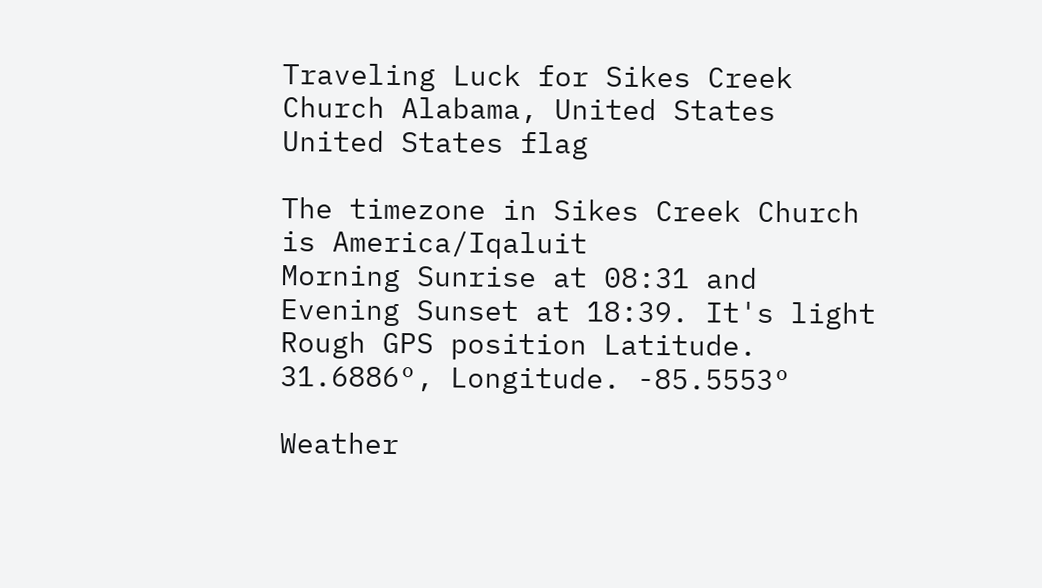Traveling Luck for Sikes Creek Church Alabama, United States United States flag

The timezone in Sikes Creek Church is America/Iqaluit
Morning Sunrise at 08:31 and Evening Sunset at 18:39. It's light
Rough GPS position Latitude. 31.6886°, Longitude. -85.5553°

Weather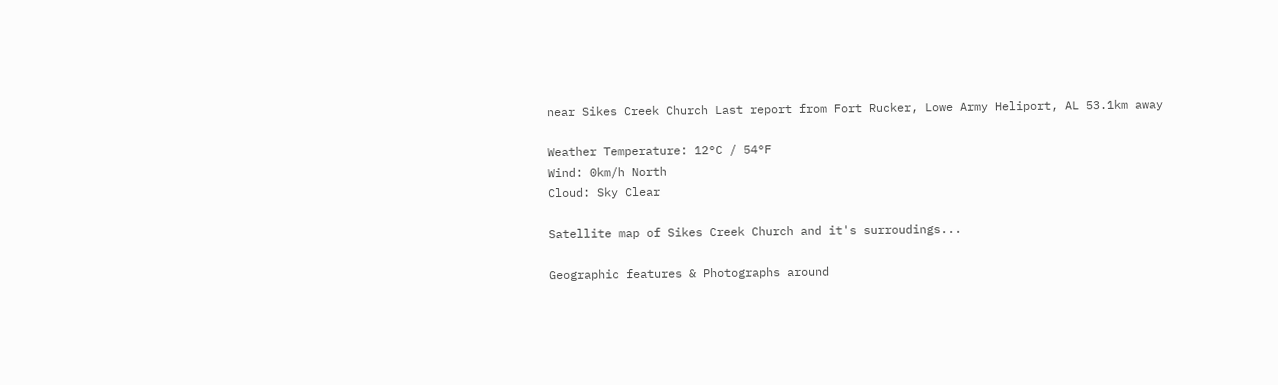near Sikes Creek Church Last report from Fort Rucker, Lowe Army Heliport, AL 53.1km away

Weather Temperature: 12°C / 54°F
Wind: 0km/h North
Cloud: Sky Clear

Satellite map of Sikes Creek Church and it's surroudings...

Geographic features & Photographs around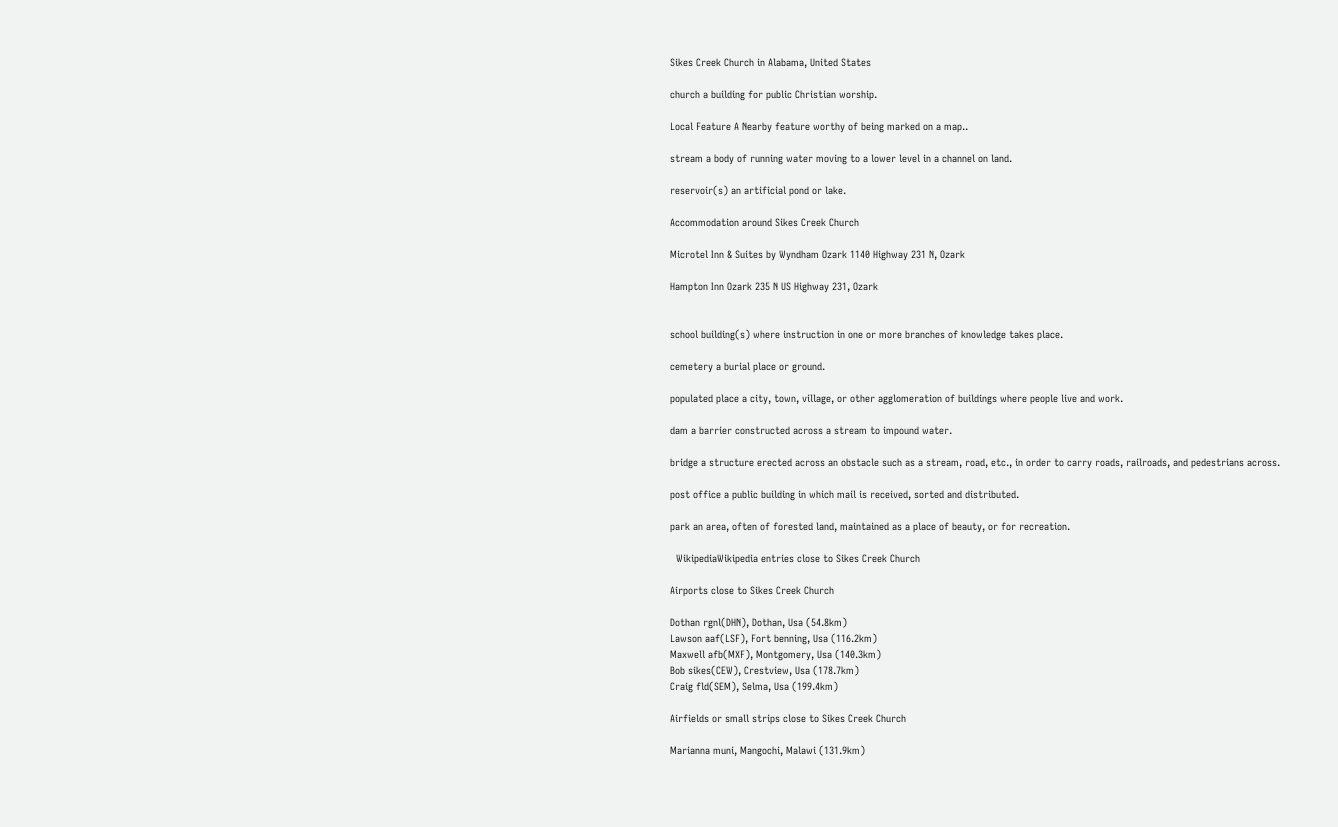Sikes Creek Church in Alabama, United States

church a building for public Christian worship.

Local Feature A Nearby feature worthy of being marked on a map..

stream a body of running water moving to a lower level in a channel on land.

reservoir(s) an artificial pond or lake.

Accommodation around Sikes Creek Church

Microtel Inn & Suites by Wyndham Ozark 1140 Highway 231 N, Ozark

Hampton Inn Ozark 235 N US Highway 231, Ozark


school building(s) where instruction in one or more branches of knowledge takes place.

cemetery a burial place or ground.

populated place a city, town, village, or other agglomeration of buildings where people live and work.

dam a barrier constructed across a stream to impound water.

bridge a structure erected across an obstacle such as a stream, road, etc., in order to carry roads, railroads, and pedestrians across.

post office a public building in which mail is received, sorted and distributed.

park an area, often of forested land, maintained as a place of beauty, or for recreation.

  WikipediaWikipedia entries close to Sikes Creek Church

Airports close to Sikes Creek Church

Dothan rgnl(DHN), Dothan, Usa (54.8km)
Lawson aaf(LSF), Fort benning, Usa (116.2km)
Maxwell afb(MXF), Montgomery, Usa (140.3km)
Bob sikes(CEW), Crestview, Usa (178.7km)
Craig fld(SEM), Selma, Usa (199.4km)

Airfields or small strips close to Sikes Creek Church

Marianna muni, Mangochi, Malawi (131.9km)